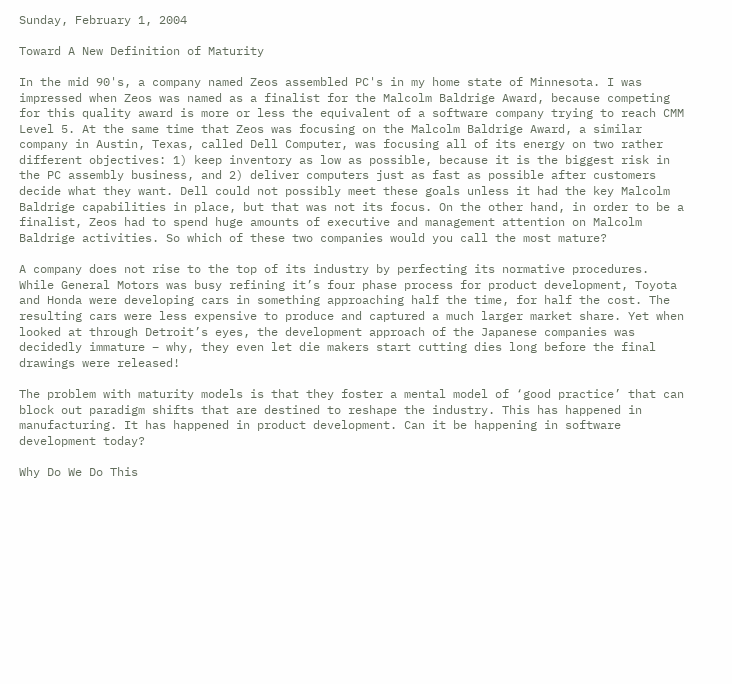Sunday, February 1, 2004

Toward A New Definition of Maturity

In the mid 90's, a company named Zeos assembled PC's in my home state of Minnesota. I was impressed when Zeos was named as a finalist for the Malcolm Baldrige Award, because competing for this quality award is more or less the equivalent of a software company trying to reach CMM Level 5. At the same time that Zeos was focusing on the Malcolm Baldrige Award, a similar company in Austin, Texas, called Dell Computer, was focusing all of its energy on two rather different objectives: 1) keep inventory as low as possible, because it is the biggest risk in the PC assembly business, and 2) deliver computers just as fast as possible after customers decide what they want. Dell could not possibly meet these goals unless it had the key Malcolm Baldrige capabilities in place, but that was not its focus. On the other hand, in order to be a finalist, Zeos had to spend huge amounts of executive and management attention on Malcolm Baldrige activities. So which of these two companies would you call the most mature?

A company does not rise to the top of its industry by perfecting its normative procedures. While General Motors was busy refining it’s four phase process for product development, Toyota and Honda were developing cars in something approaching half the time, for half the cost. The resulting cars were less expensive to produce and captured a much larger market share. Yet when looked at through Detroit’s eyes, the development approach of the Japanese companies was decidedly immature – why, they even let die makers start cutting dies long before the final drawings were released!

The problem with maturity models is that they foster a mental model of ‘good practice’ that can block out paradigm shifts that are destined to reshape the industry. This has happened in manufacturing. It has happened in product development. Can it be happening in software development today?

Why Do We Do This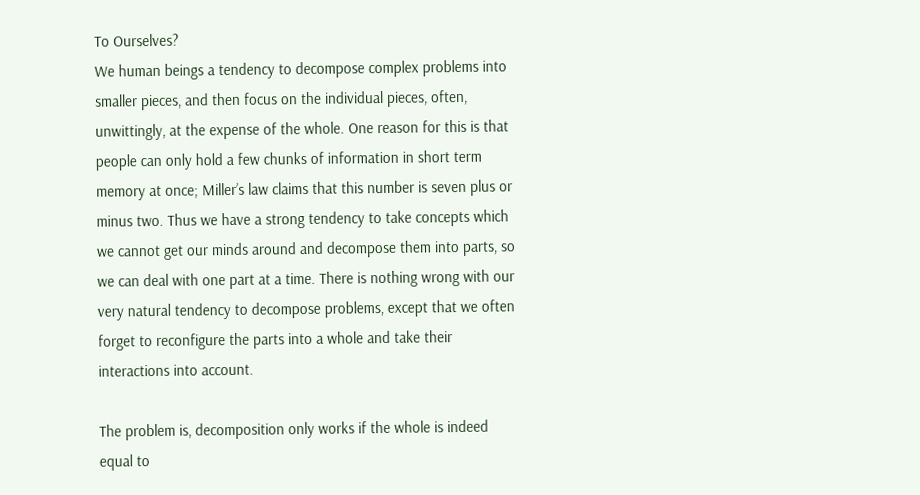To Ourselves?
We human beings a tendency to decompose complex problems into smaller pieces, and then focus on the individual pieces, often, unwittingly, at the expense of the whole. One reason for this is that people can only hold a few chunks of information in short term memory at once; Miller’s law claims that this number is seven plus or minus two. Thus we have a strong tendency to take concepts which we cannot get our minds around and decompose them into parts, so we can deal with one part at a time. There is nothing wrong with our very natural tendency to decompose problems, except that we often forget to reconfigure the parts into a whole and take their interactions into account.

The problem is, decomposition only works if the whole is indeed equal to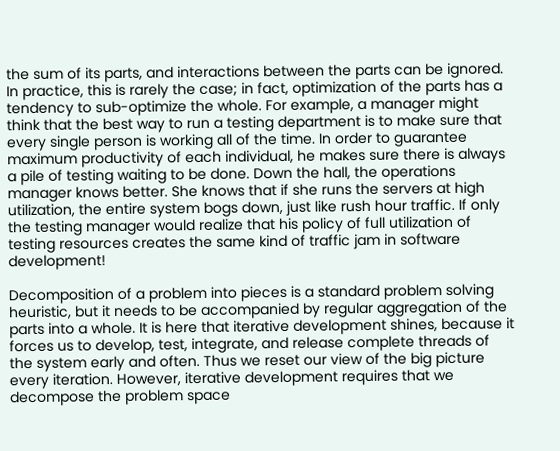the sum of its parts, and interactions between the parts can be ignored. In practice, this is rarely the case; in fact, optimization of the parts has a tendency to sub-optimize the whole. For example, a manager might think that the best way to run a testing department is to make sure that every single person is working all of the time. In order to guarantee maximum productivity of each individual, he makes sure there is always a pile of testing waiting to be done. Down the hall, the operations manager knows better. She knows that if she runs the servers at high utilization, the entire system bogs down, just like rush hour traffic. If only the testing manager would realize that his policy of full utilization of testing resources creates the same kind of traffic jam in software development!

Decomposition of a problem into pieces is a standard problem solving heuristic, but it needs to be accompanied by regular aggregation of the parts into a whole. It is here that iterative development shines, because it forces us to develop, test, integrate, and release complete threads of the system early and often. Thus we reset our view of the big picture every iteration. However, iterative development requires that we decompose the problem space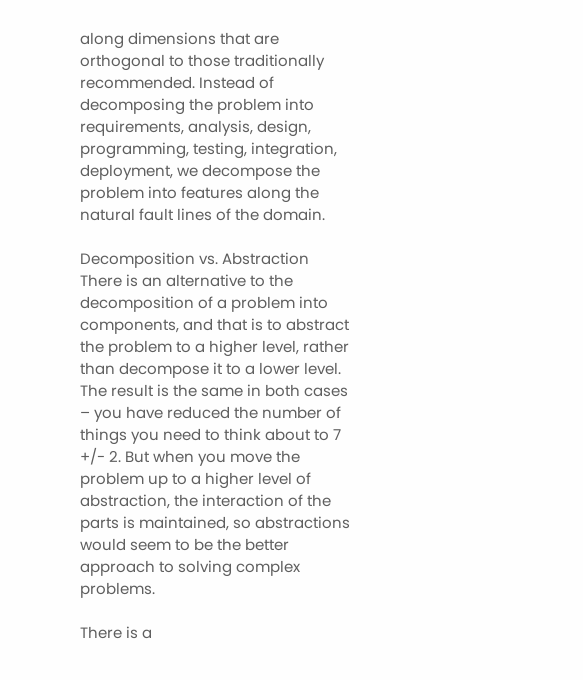along dimensions that are orthogonal to those traditionally recommended. Instead of decomposing the problem into requirements, analysis, design, programming, testing, integration, deployment, we decompose the problem into features along the natural fault lines of the domain.

Decomposition vs. Abstraction
There is an alternative to the decomposition of a problem into components, and that is to abstract the problem to a higher level, rather than decompose it to a lower level. The result is the same in both cases – you have reduced the number of things you need to think about to 7 +/- 2. But when you move the problem up to a higher level of abstraction, the interaction of the parts is maintained, so abstractions would seem to be the better approach to solving complex problems.

There is a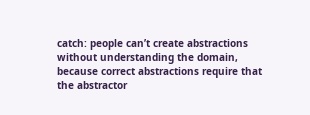catch: people can’t create abstractions without understanding the domain, because correct abstractions require that the abstractor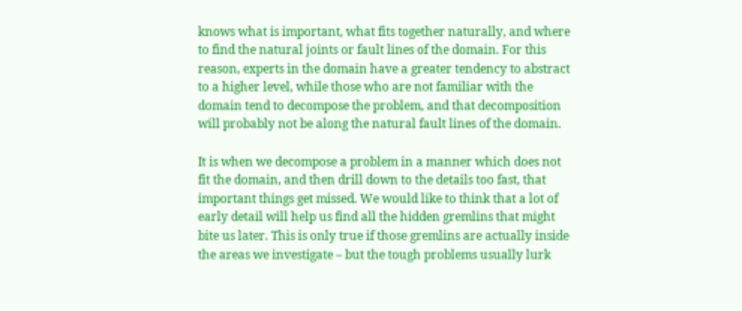knows what is important, what fits together naturally, and where to find the natural joints or fault lines of the domain. For this reason, experts in the domain have a greater tendency to abstract to a higher level, while those who are not familiar with the domain tend to decompose the problem, and that decomposition will probably not be along the natural fault lines of the domain.

It is when we decompose a problem in a manner which does not fit the domain, and then drill down to the details too fast, that important things get missed. We would like to think that a lot of early detail will help us find all the hidden gremlins that might bite us later. This is only true if those gremlins are actually inside the areas we investigate – but the tough problems usually lurk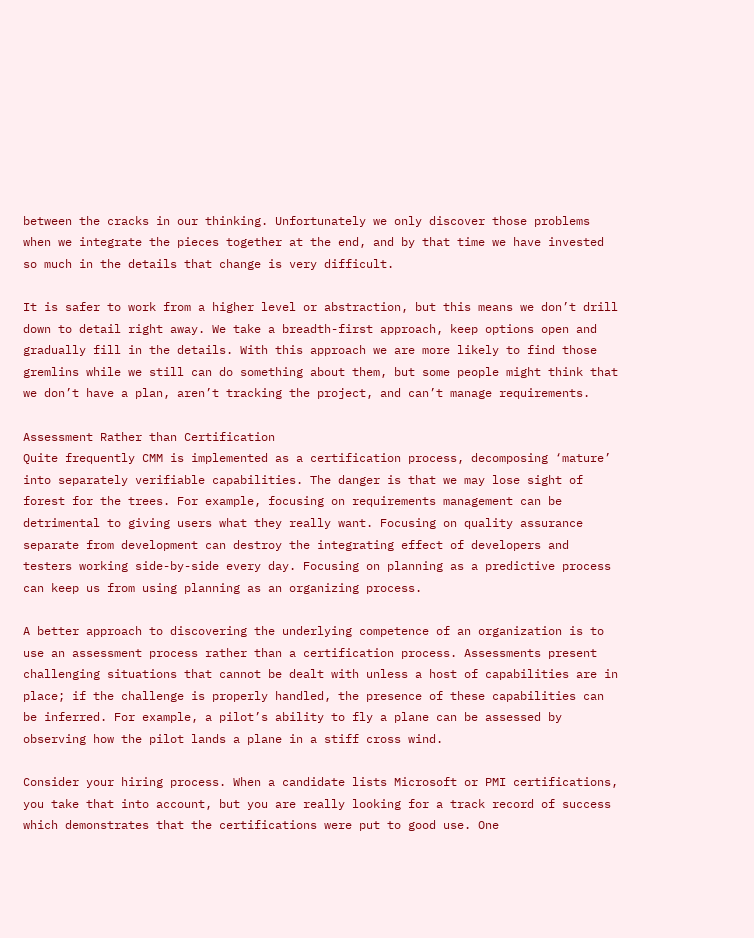between the cracks in our thinking. Unfortunately we only discover those problems when we integrate the pieces together at the end, and by that time we have invested so much in the details that change is very difficult.

It is safer to work from a higher level or abstraction, but this means we don’t drill down to detail right away. We take a breadth-first approach, keep options open and gradually fill in the details. With this approach we are more likely to find those gremlins while we still can do something about them, but some people might think that we don’t have a plan, aren’t tracking the project, and can’t manage requirements.

Assessment Rather than Certification
Quite frequently CMM is implemented as a certification process, decomposing ‘mature’ into separately verifiable capabilities. The danger is that we may lose sight of forest for the trees. For example, focusing on requirements management can be detrimental to giving users what they really want. Focusing on quality assurance separate from development can destroy the integrating effect of developers and testers working side-by-side every day. Focusing on planning as a predictive process can keep us from using planning as an organizing process.

A better approach to discovering the underlying competence of an organization is to use an assessment process rather than a certification process. Assessments present challenging situations that cannot be dealt with unless a host of capabilities are in place; if the challenge is properly handled, the presence of these capabilities can be inferred. For example, a pilot’s ability to fly a plane can be assessed by observing how the pilot lands a plane in a stiff cross wind.

Consider your hiring process. When a candidate lists Microsoft or PMI certifications, you take that into account, but you are really looking for a track record of success which demonstrates that the certifications were put to good use. One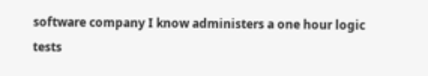software company I know administers a one hour logic tests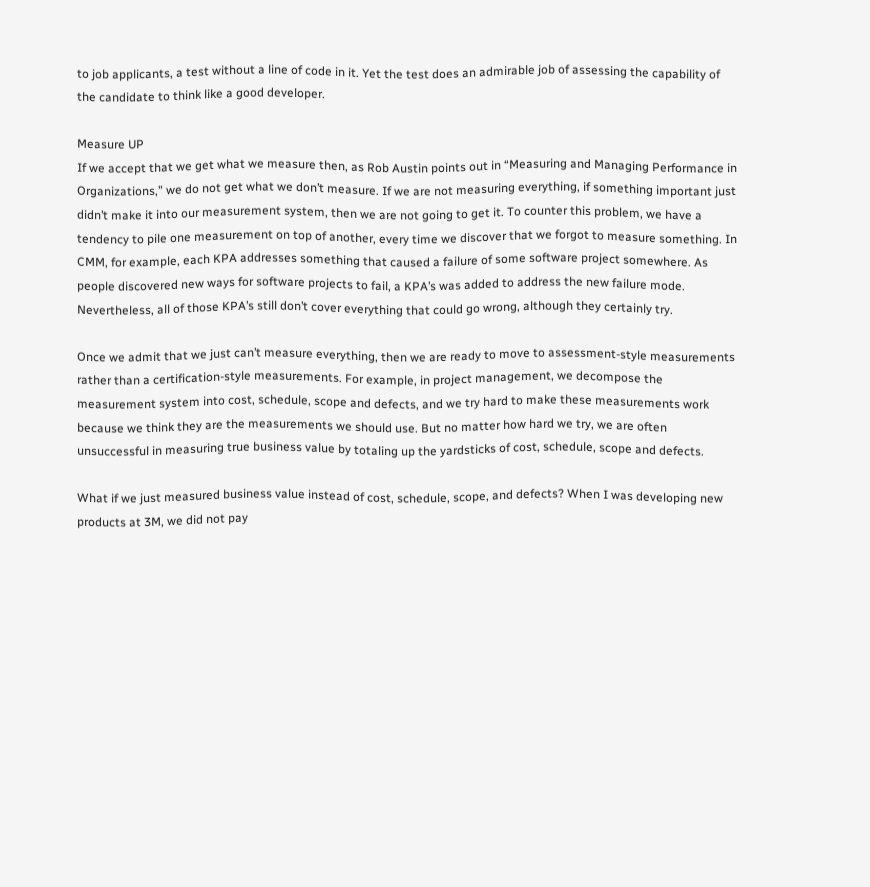to job applicants, a test without a line of code in it. Yet the test does an admirable job of assessing the capability of the candidate to think like a good developer.

Measure UP
If we accept that we get what we measure then, as Rob Austin points out in “Measuring and Managing Performance in Organizations,” we do not get what we don’t measure. If we are not measuring everything, if something important just didn’t make it into our measurement system, then we are not going to get it. To counter this problem, we have a tendency to pile one measurement on top of another, every time we discover that we forgot to measure something. In CMM, for example, each KPA addresses something that caused a failure of some software project somewhere. As people discovered new ways for software projects to fail, a KPA’s was added to address the new failure mode. Nevertheless, all of those KPA’s still don’t cover everything that could go wrong, although they certainly try.

Once we admit that we just can’t measure everything, then we are ready to move to assessment-style measurements rather than a certification-style measurements. For example, in project management, we decompose the measurement system into cost, schedule, scope and defects, and we try hard to make these measurements work because we think they are the measurements we should use. But no matter how hard we try, we are often unsuccessful in measuring true business value by totaling up the yardsticks of cost, schedule, scope and defects.

What if we just measured business value instead of cost, schedule, scope, and defects? When I was developing new products at 3M, we did not pay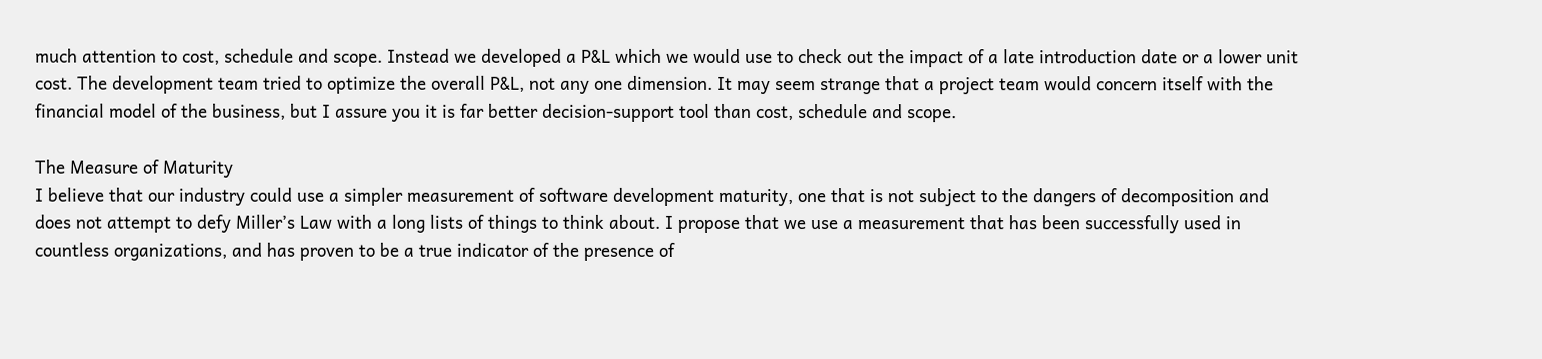much attention to cost, schedule and scope. Instead we developed a P&L which we would use to check out the impact of a late introduction date or a lower unit cost. The development team tried to optimize the overall P&L, not any one dimension. It may seem strange that a project team would concern itself with the financial model of the business, but I assure you it is far better decision-support tool than cost, schedule and scope.

The Measure of Maturity
I believe that our industry could use a simpler measurement of software development maturity, one that is not subject to the dangers of decomposition and does not attempt to defy Miller’s Law with a long lists of things to think about. I propose that we use a measurement that has been successfully used in countless organizations, and has proven to be a true indicator of the presence of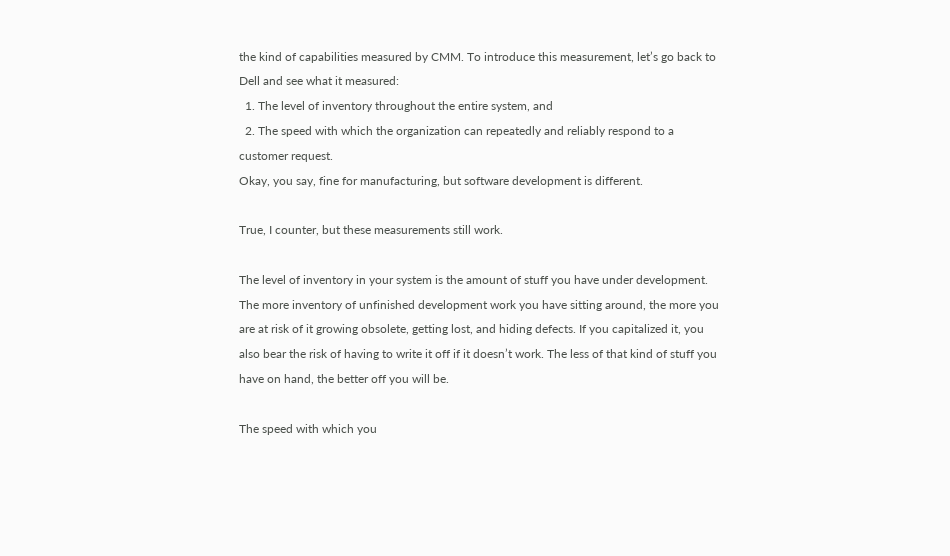the kind of capabilities measured by CMM. To introduce this measurement, let’s go back to Dell and see what it measured:
  1. The level of inventory throughout the entire system, and
  2. The speed with which the organization can repeatedly and reliably respond to a customer request.
Okay, you say, fine for manufacturing, but software development is different.

True, I counter, but these measurements still work.

The level of inventory in your system is the amount of stuff you have under development. The more inventory of unfinished development work you have sitting around, the more you are at risk of it growing obsolete, getting lost, and hiding defects. If you capitalized it, you also bear the risk of having to write it off if it doesn’t work. The less of that kind of stuff you have on hand, the better off you will be.

The speed with which you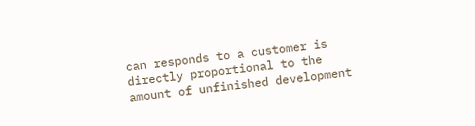can responds to a customer is directly proportional to the amount of unfinished development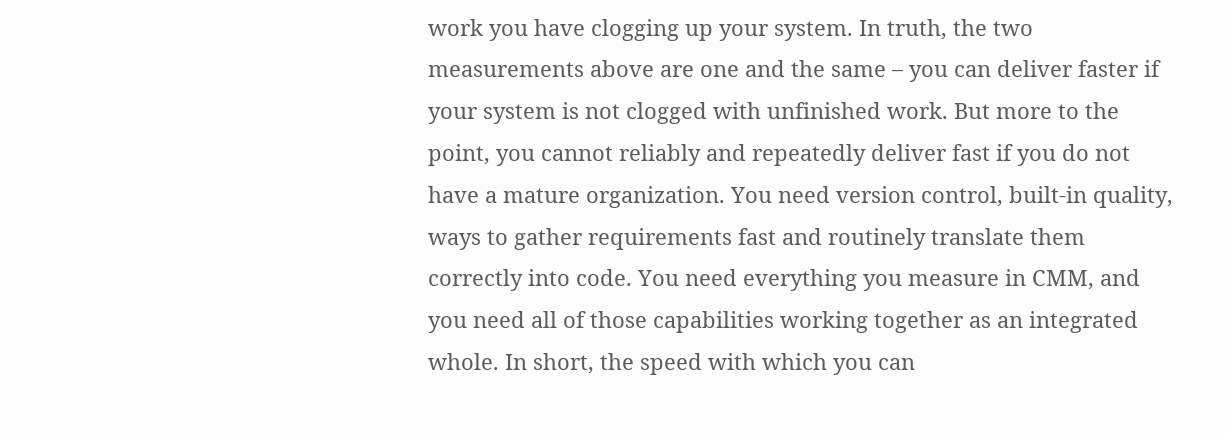work you have clogging up your system. In truth, the two measurements above are one and the same – you can deliver faster if your system is not clogged with unfinished work. But more to the point, you cannot reliably and repeatedly deliver fast if you do not have a mature organization. You need version control, built-in quality, ways to gather requirements fast and routinely translate them correctly into code. You need everything you measure in CMM, and you need all of those capabilities working together as an integrated whole. In short, the speed with which you can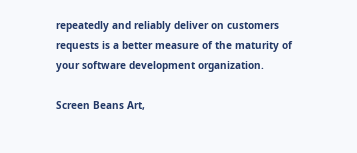repeatedly and reliably deliver on customers requests is a better measure of the maturity of your software development organization.

Screen Beans Art,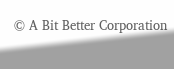© A Bit Better Corporation